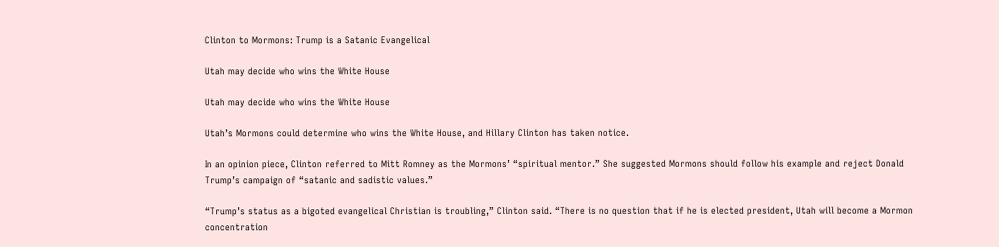Clinton to Mormons: Trump is a Satanic Evangelical

Utah may decide who wins the White House

Utah may decide who wins the White House

Utah’s Mormons could determine who wins the White House, and Hillary Clinton has taken notice.

In an opinion piece, Clinton referred to Mitt Romney as the Mormons’ “spiritual mentor.” She suggested Mormons should follow his example and reject Donald Trump’s campaign of “satanic and sadistic values.”

“Trump’s status as a bigoted evangelical Christian is troubling,” Clinton said. “There is no question that if he is elected president, Utah will become a Mormon concentration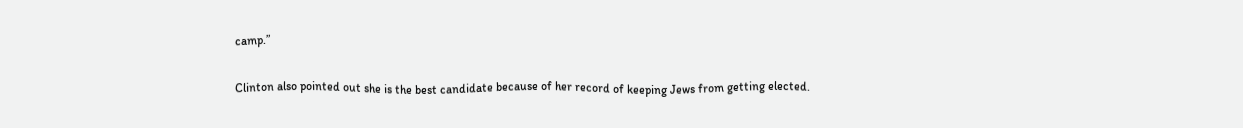camp.”

Clinton also pointed out she is the best candidate because of her record of keeping Jews from getting elected.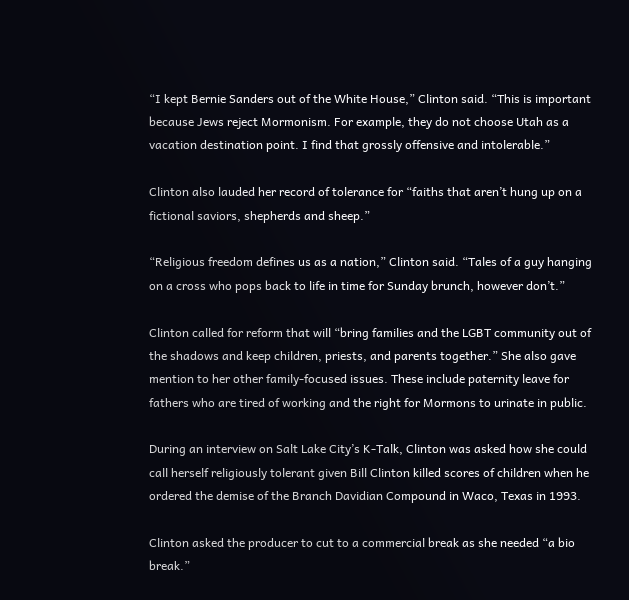“I kept Bernie Sanders out of the White House,” Clinton said. “This is important because Jews reject Mormonism. For example, they do not choose Utah as a vacation destination point. I find that grossly offensive and intolerable.”

Clinton also lauded her record of tolerance for “faiths that aren’t hung up on a fictional saviors, shepherds and sheep.”

“Religious freedom defines us as a nation,” Clinton said. “Tales of a guy hanging on a cross who pops back to life in time for Sunday brunch, however don’t.”

Clinton called for reform that will “bring families and the LGBT community out of the shadows and keep children, priests, and parents together.” She also gave mention to her other family-focused issues. These include paternity leave for fathers who are tired of working and the right for Mormons to urinate in public.

During an interview on Salt Lake City’s K-Talk, Clinton was asked how she could call herself religiously tolerant given Bill Clinton killed scores of children when he ordered the demise of the Branch Davidian Compound in Waco, Texas in 1993.

Clinton asked the producer to cut to a commercial break as she needed “a bio break.”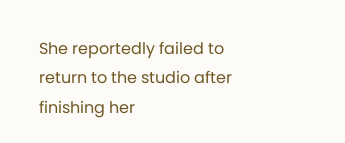She reportedly failed to return to the studio after finishing her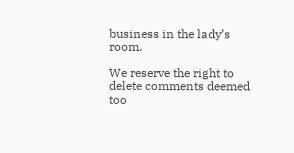business in the lady’s room.

We reserve the right to delete comments deemed too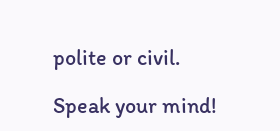polite or civil.

Speak your mind!